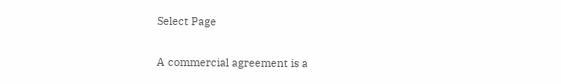Select Page

A commercial agreement is a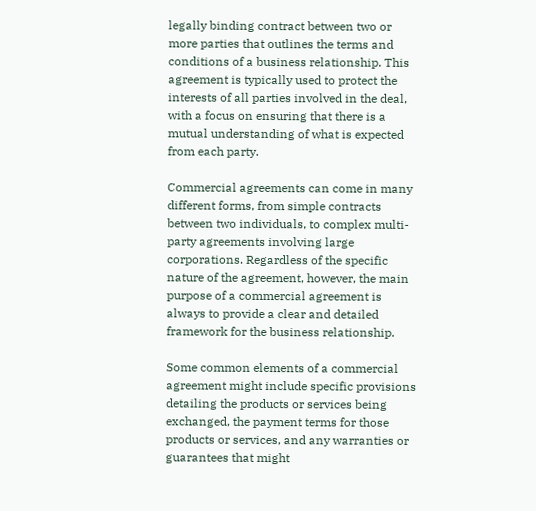legally binding contract between two or more parties that outlines the terms and conditions of a business relationship. This agreement is typically used to protect the interests of all parties involved in the deal, with a focus on ensuring that there is a mutual understanding of what is expected from each party.

Commercial agreements can come in many different forms, from simple contracts between two individuals, to complex multi-party agreements involving large corporations. Regardless of the specific nature of the agreement, however, the main purpose of a commercial agreement is always to provide a clear and detailed framework for the business relationship.

Some common elements of a commercial agreement might include specific provisions detailing the products or services being exchanged, the payment terms for those products or services, and any warranties or guarantees that might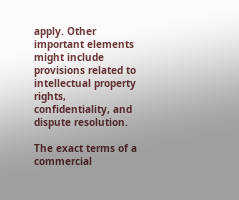apply. Other important elements might include provisions related to intellectual property rights, confidentiality, and dispute resolution.

The exact terms of a commercial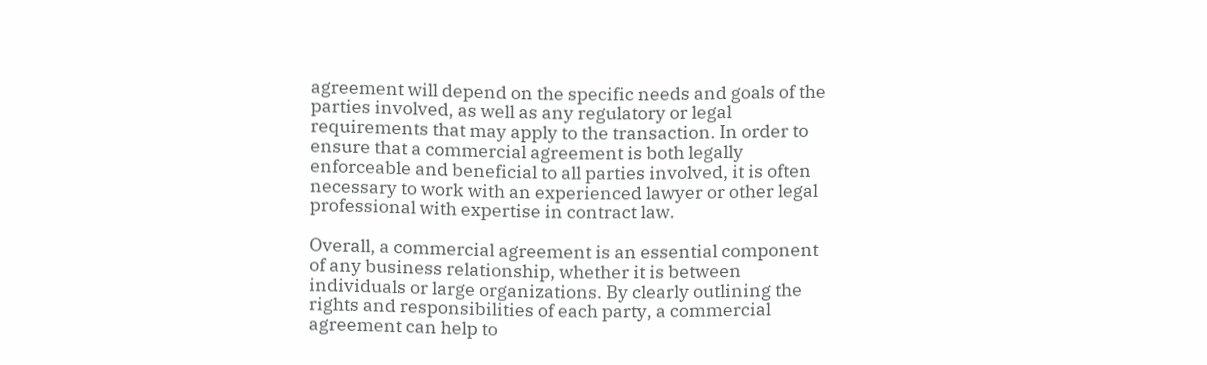agreement will depend on the specific needs and goals of the parties involved, as well as any regulatory or legal requirements that may apply to the transaction. In order to ensure that a commercial agreement is both legally enforceable and beneficial to all parties involved, it is often necessary to work with an experienced lawyer or other legal professional with expertise in contract law.

Overall, a commercial agreement is an essential component of any business relationship, whether it is between individuals or large organizations. By clearly outlining the rights and responsibilities of each party, a commercial agreement can help to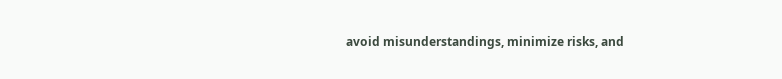avoid misunderstandings, minimize risks, and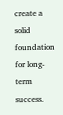create a solid foundation for long-term success.